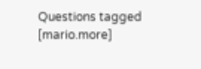Questions tagged [mario.more]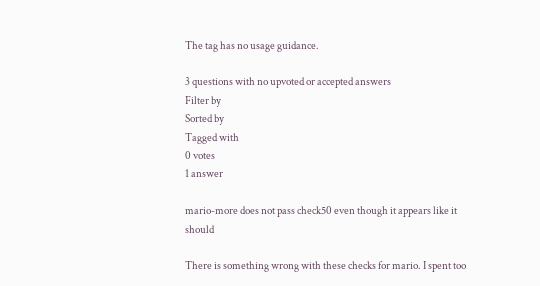The tag has no usage guidance.

3 questions with no upvoted or accepted answers
Filter by
Sorted by
Tagged with
0 votes
1 answer

mario-more does not pass check50 even though it appears like it should

There is something wrong with these checks for mario. I spent too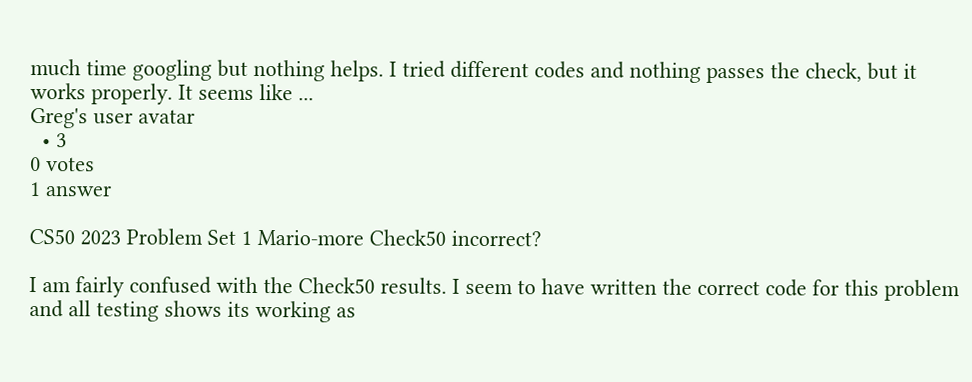much time googling but nothing helps. I tried different codes and nothing passes the check, but it works properly. It seems like ...
Greg's user avatar
  • 3
0 votes
1 answer

CS50 2023 Problem Set 1 Mario-more Check50 incorrect?

I am fairly confused with the Check50 results. I seem to have written the correct code for this problem and all testing shows its working as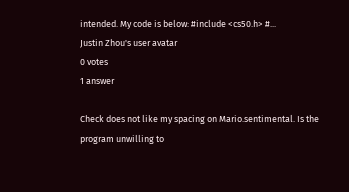intended. My code is below: #include <cs50.h> #...
Justin Zhou's user avatar
0 votes
1 answer

Check does not like my spacing on Mario.sentimental. Is the program unwilling to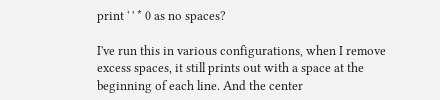print ' ' * 0 as no spaces?

I've run this in various configurations, when I remove excess spaces, it still prints out with a space at the beginning of each line. And the center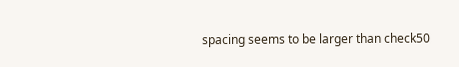spacing seems to be larger than check50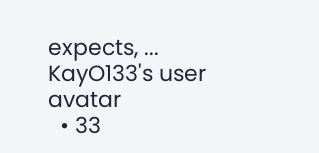expects, ...
KayO133's user avatar
  • 33